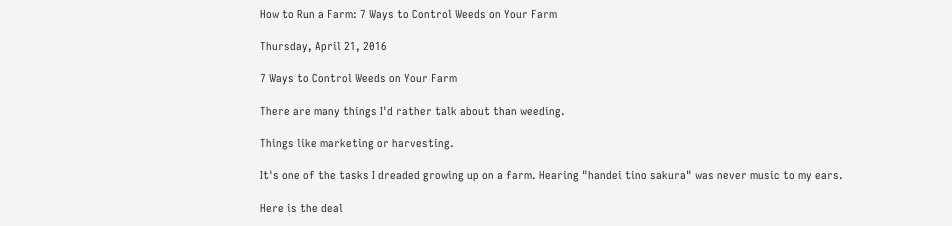How to Run a Farm: 7 Ways to Control Weeds on Your Farm

Thursday, April 21, 2016

7 Ways to Control Weeds on Your Farm

There are many things I'd rather talk about than weeding.

Things like marketing or harvesting.

It's one of the tasks I dreaded growing up on a farm. Hearing "handei tino sakura" was never music to my ears.

Here is the deal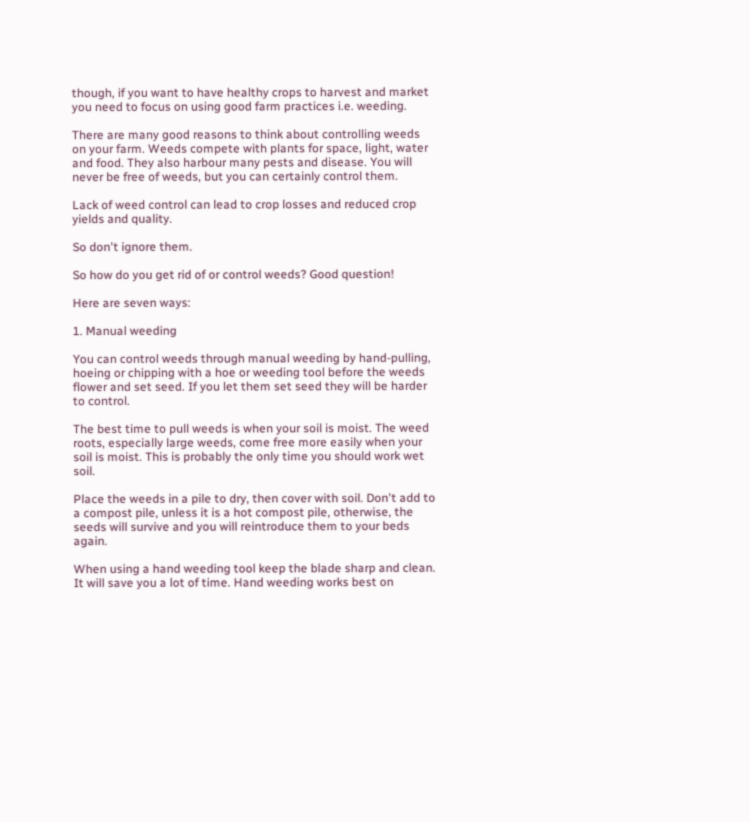though, if you want to have healthy crops to harvest and market you need to focus on using good farm practices i.e. weeding.

There are many good reasons to think about controlling weeds on your farm. Weeds compete with plants for space, light, water and food. They also harbour many pests and disease. You will never be free of weeds, but you can certainly control them.

Lack of weed control can lead to crop losses and reduced crop yields and quality.

So don't ignore them.

So how do you get rid of or control weeds? Good question!

Here are seven ways:

1. Manual weeding

You can control weeds through manual weeding by hand-pulling, hoeing or chipping with a hoe or weeding tool before the weeds flower and set seed. If you let them set seed they will be harder to control.

The best time to pull weeds is when your soil is moist. The weed roots, especially large weeds, come free more easily when your soil is moist. This is probably the only time you should work wet soil.

Place the weeds in a pile to dry, then cover with soil. Don't add to a compost pile, unless it is a hot compost pile, otherwise, the seeds will survive and you will reintroduce them to your beds again.

When using a hand weeding tool keep the blade sharp and clean.  It will save you a lot of time. Hand weeding works best on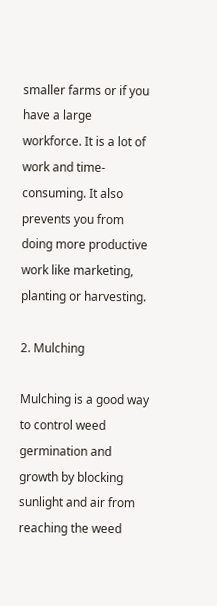smaller farms or if you have a large workforce. It is a lot of work and time-consuming. It also prevents you from doing more productive work like marketing, planting or harvesting.

2. Mulching

Mulching is a good way to control weed germination and growth by blocking sunlight and air from reaching the weed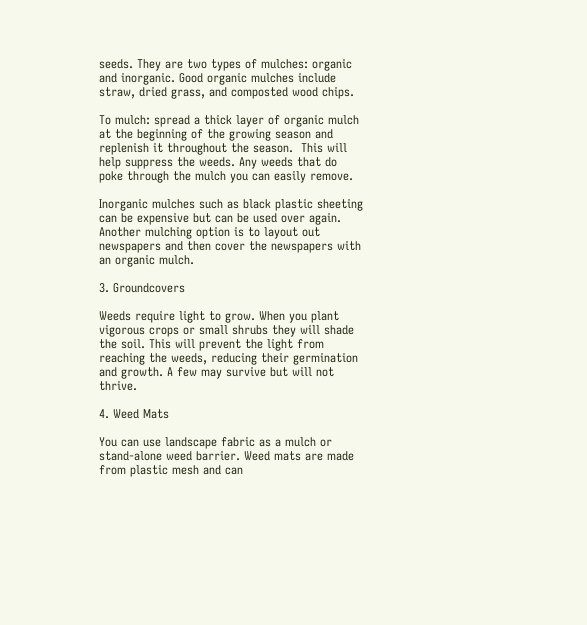seeds. They are two types of mulches: organic and inorganic. Good organic mulches include straw, dried grass, and composted wood chips.

To mulch: spread a thick layer of organic mulch at the beginning of the growing season and replenish it throughout the season.  This will help suppress the weeds. Any weeds that do poke through the mulch you can easily remove.

Inorganic mulches such as black plastic sheeting can be expensive but can be used over again. Another mulching option is to layout out newspapers and then cover the newspapers with an organic mulch.

3. Groundcovers

Weeds require light to grow. When you plant vigorous crops or small shrubs they will shade the soil. This will prevent the light from reaching the weeds, reducing their germination and growth. A few may survive but will not thrive.

4. Weed Mats

You can use landscape fabric as a mulch or stand-alone weed barrier. Weed mats are made from plastic mesh and can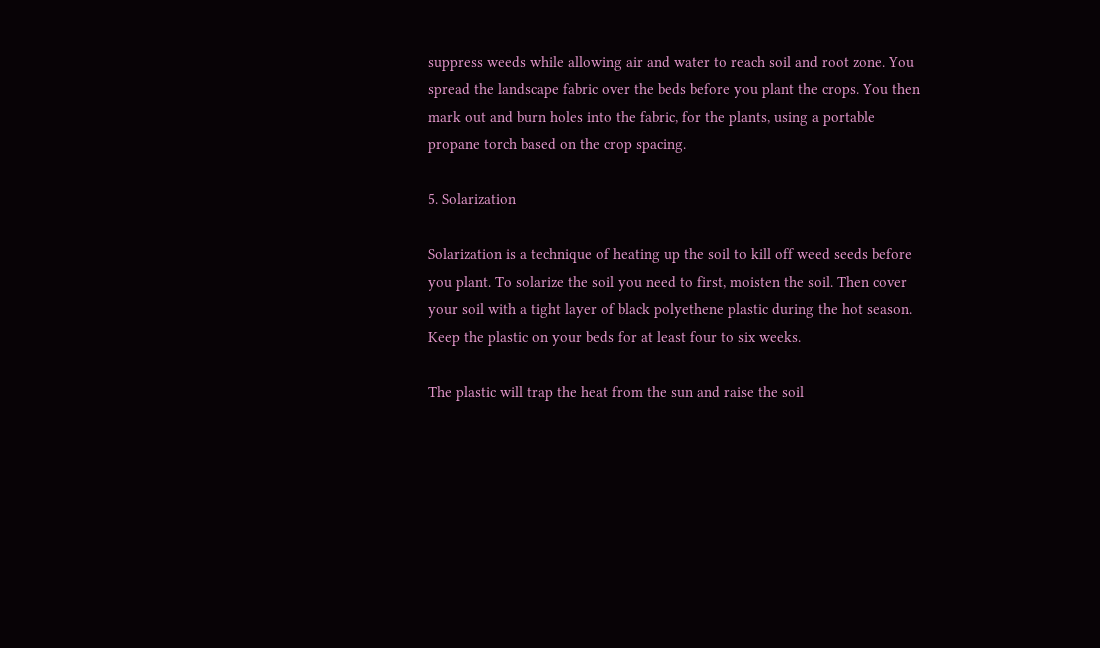suppress weeds while allowing air and water to reach soil and root zone. You spread the landscape fabric over the beds before you plant the crops. You then mark out and burn holes into the fabric, for the plants, using a portable propane torch based on the crop spacing.

5. Solarization

Solarization is a technique of heating up the soil to kill off weed seeds before you plant. To solarize the soil you need to first, moisten the soil. Then cover your soil with a tight layer of black polyethene plastic during the hot season. Keep the plastic on your beds for at least four to six weeks.

The plastic will trap the heat from the sun and raise the soil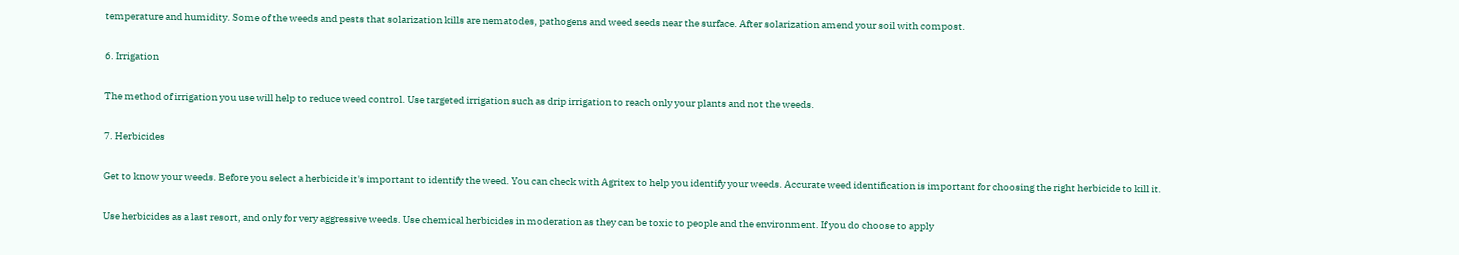temperature and humidity. Some of the weeds and pests that solarization kills are nematodes, pathogens and weed seeds near the surface. After solarization amend your soil with compost.

6. Irrigation

The method of irrigation you use will help to reduce weed control. Use targeted irrigation such as drip irrigation to reach only your plants and not the weeds.

7. Herbicides

Get to know your weeds. Before you select a herbicide it's important to identify the weed. You can check with Agritex to help you identify your weeds. Accurate weed identification is important for choosing the right herbicide to kill it.

Use herbicides as a last resort, and only for very aggressive weeds. Use chemical herbicides in moderation as they can be toxic to people and the environment. If you do choose to apply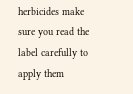herbicides make sure you read the label carefully to apply them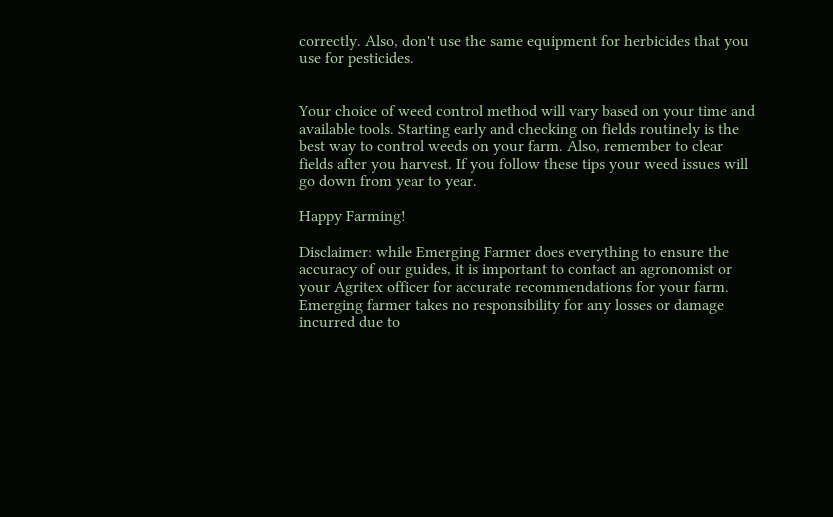correctly. Also, don't use the same equipment for herbicides that you use for pesticides.


Your choice of weed control method will vary based on your time and available tools. Starting early and checking on fields routinely is the best way to control weeds on your farm. Also, remember to clear fields after you harvest. If you follow these tips your weed issues will go down from year to year.

Happy Farming!

Disclaimer: while Emerging Farmer does everything to ensure the accuracy of our guides, it is important to contact an agronomist or your Agritex officer for accurate recommendations for your farm. Emerging farmer takes no responsibility for any losses or damage incurred due to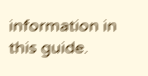information in this guide.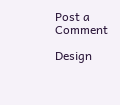Post a Comment

Design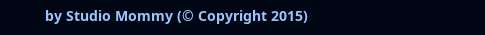by Studio Mommy (© Copyright 2015)